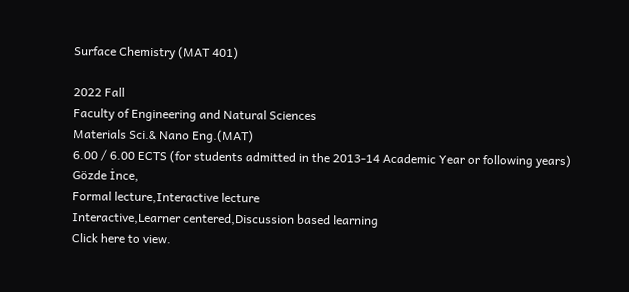Surface Chemistry (MAT 401)

2022 Fall
Faculty of Engineering and Natural Sciences
Materials Sci.& Nano Eng.(MAT)
6.00 / 6.00 ECTS (for students admitted in the 2013-14 Academic Year or following years)
Gözde İnce,
Formal lecture,Interactive lecture
Interactive,Learner centered,Discussion based learning
Click here to view.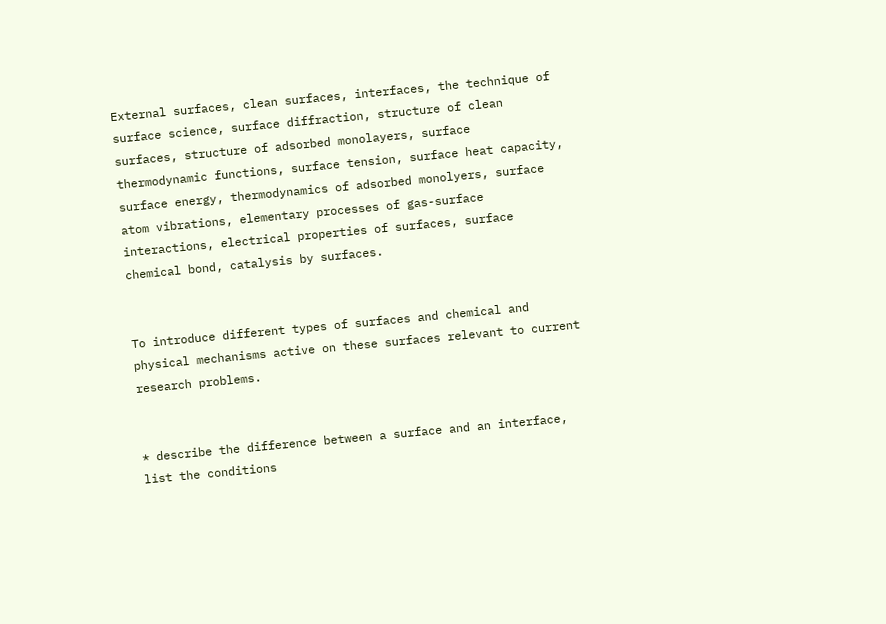External surfaces, clean surfaces, interfaces, the technique of surface science, surface diffraction, structure of clean surfaces, structure of adsorbed monolayers, surface thermodynamic functions, surface tension, surface heat capacity, surface energy, thermodynamics of adsorbed monolyers, surface atom vibrations, elementary processes of gas-surface interactions, electrical properties of surfaces, surface chemical bond, catalysis by surfaces.


To introduce different types of surfaces and chemical and physical mechanisms active on these surfaces relevant to current research problems.


* describe the difference between a surface and an interface, list the conditions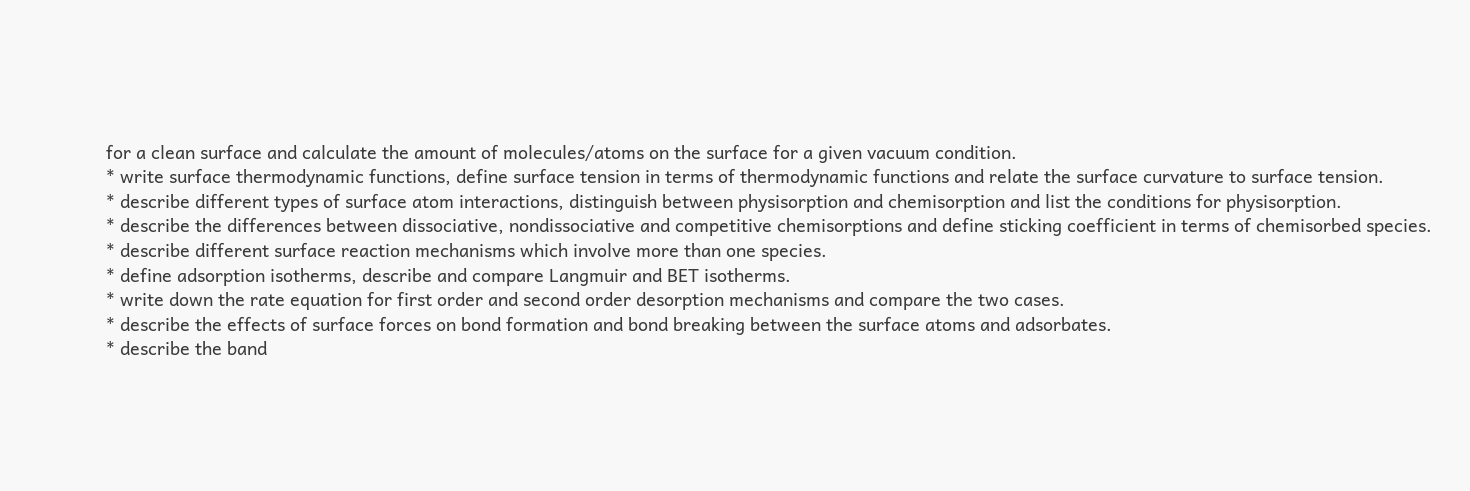for a clean surface and calculate the amount of molecules/atoms on the surface for a given vacuum condition.
* write surface thermodynamic functions, define surface tension in terms of thermodynamic functions and relate the surface curvature to surface tension.
* describe different types of surface atom interactions, distinguish between physisorption and chemisorption and list the conditions for physisorption.
* describe the differences between dissociative, nondissociative and competitive chemisorptions and define sticking coefficient in terms of chemisorbed species.
* describe different surface reaction mechanisms which involve more than one species.
* define adsorption isotherms, describe and compare Langmuir and BET isotherms.
* write down the rate equation for first order and second order desorption mechanisms and compare the two cases.
* describe the effects of surface forces on bond formation and bond breaking between the surface atoms and adsorbates.
* describe the band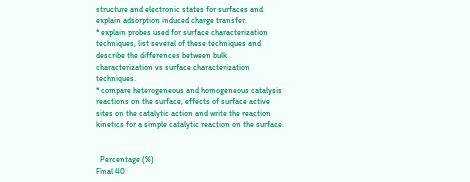structure and electronic states for surfaces and explain adsorption induced charge transfer.
* explain probes used for surface characterization techniques, list several of these techniques and describe the differences between bulk characterization vs surface characterization techniques.
* compare heterogeneous and homogeneous catalysis reactions on the surface, effects of surface active sites on the catalytic action and write the reaction kinetics for a simple catalytic reaction on the surface.


  Percentage (%)
Final 40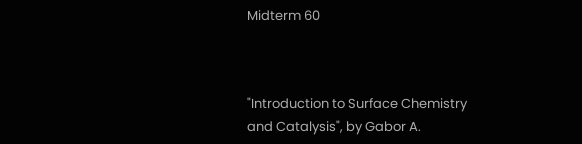Midterm 60



"Introduction to Surface Chemistry and Catalysis", by Gabor A.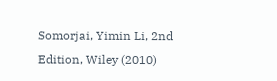Somorjai, Yimin Li, 2nd Edition, Wiley (2010)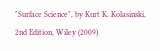"Surface Science", by Kurt K. Kolasinski, 2nd Edition, Wiley (2009)